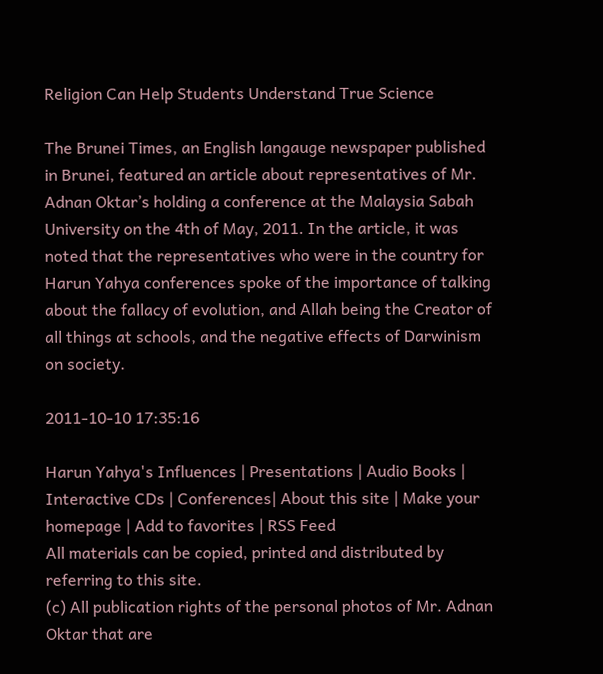Religion Can Help Students Understand True Science

The Brunei Times, an English langauge newspaper published in Brunei, featured an article about representatives of Mr. Adnan Oktar’s holding a conference at the Malaysia Sabah University on the 4th of May, 2011. In the article, it was noted that the representatives who were in the country for Harun Yahya conferences spoke of the importance of talking about the fallacy of evolution, and Allah being the Creator of all things at schools, and the negative effects of Darwinism on society.

2011-10-10 17:35:16

Harun Yahya's Influences | Presentations | Audio Books | Interactive CDs | Conferences| About this site | Make your homepage | Add to favorites | RSS Feed
All materials can be copied, printed and distributed by referring to this site.
(c) All publication rights of the personal photos of Mr. Adnan Oktar that are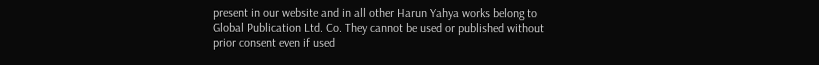present in our website and in all other Harun Yahya works belong to Global Publication Ltd. Co. They cannot be used or published without prior consent even if used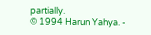partially.
© 1994 Harun Yahya. -